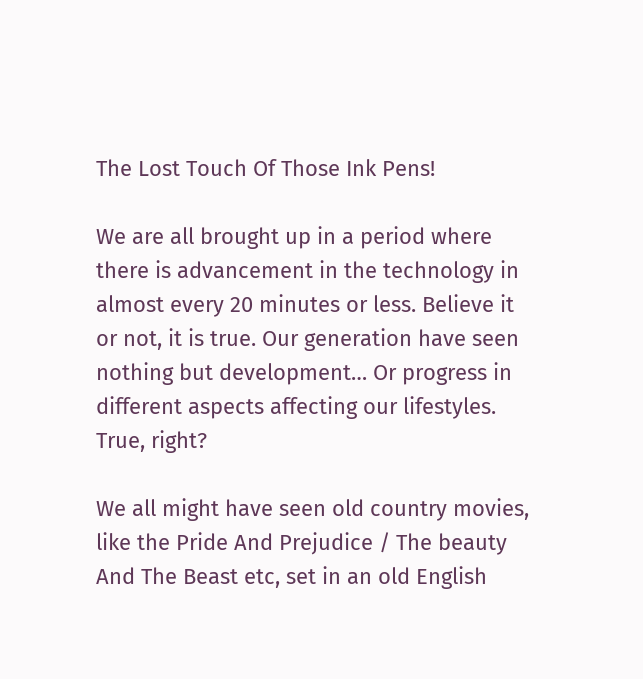The Lost Touch Of Those Ink Pens!

We are all brought up in a period where there is advancement in the technology in almost every 20 minutes or less. Believe it or not, it is true. Our generation have seen nothing but development… Or progress in different aspects affecting our lifestyles. True, right?

We all might have seen old country movies, like the Pride And Prejudice / The beauty And The Beast etc, set in an old English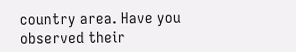country area. Have you observed their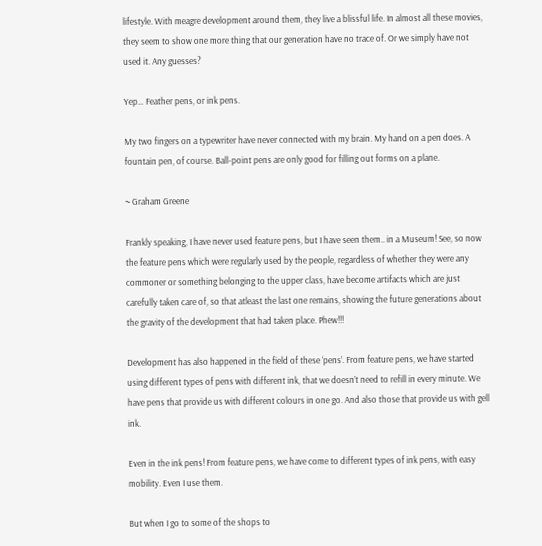lifestyle. With meagre development around them, they live a blissful life. In almost all these movies, they seem to show one more thing that our generation have no trace of. Or we simply have not used it. Any guesses?

Yep… Feather pens, or ink pens.

My two fingers on a typewriter have never connected with my brain. My hand on a pen does. A fountain pen, of course. Ball-point pens are only good for filling out forms on a plane.

~ Graham Greene

Frankly speaking, I have never used feature pens, but I have seen them.. in a Museum! See, so now the feature pens which were regularly used by the people, regardless of whether they were any commoner or something belonging to the upper class, have become artifacts which are just carefully taken care of, so that atleast the last one remains, showing the future generations about the gravity of the development that had taken place. Phew!!!

Development has also happened in the field of these ‘pens’. From feature pens, we have started using different types of pens with different ink, that we doesn’t need to refill in every minute. We have pens that provide us with different colours in one go. And also those that provide us with gell ink.

Even in the ink pens! From feature pens, we have come to different types of ink pens, with easy mobility. Even I use them.

But when I go to some of the shops to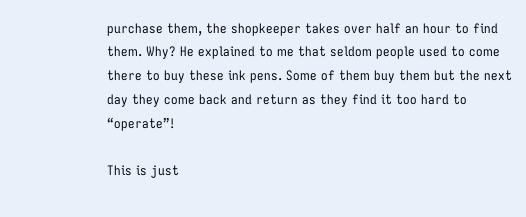purchase them, the shopkeeper takes over half an hour to find them. Why? He explained to me that seldom people used to come there to buy these ink pens. Some of them buy them but the next day they come back and return as they find it too hard to “operate”!

This is just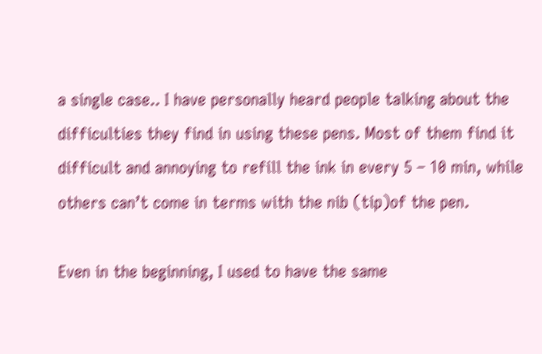a single case.. I have personally heard people talking about the difficulties they find in using these pens. Most of them find it difficult and annoying to refill the ink in every 5 – 10 min, while others can’t come in terms with the nib (tip)of the pen.

Even in the beginning, I used to have the same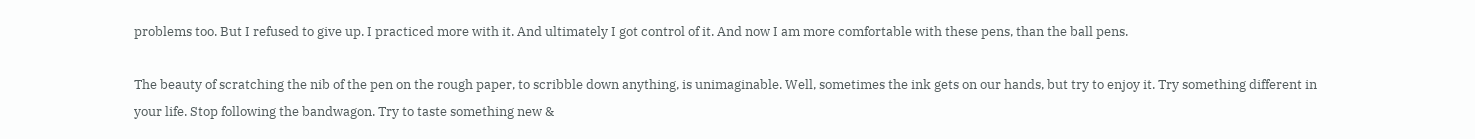problems too. But I refused to give up. I practiced more with it. And ultimately I got control of it. And now I am more comfortable with these pens, than the ball pens.

The beauty of scratching the nib of the pen on the rough paper, to scribble down anything, is unimaginable. Well, sometimes the ink gets on our hands, but try to enjoy it. Try something different in your life. Stop following the bandwagon. Try to taste something new &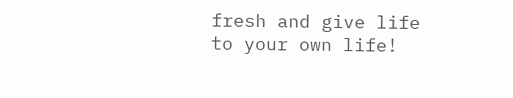fresh and give life to your own life!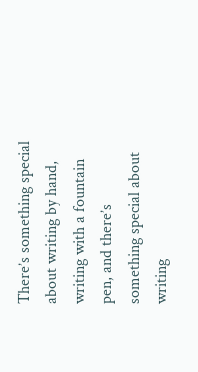There’s something special about writing by hand, writing with a fountain pen, and there’s something special about writing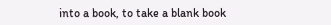into a book, to take a blank book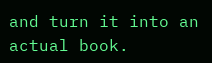and turn it into an actual book.